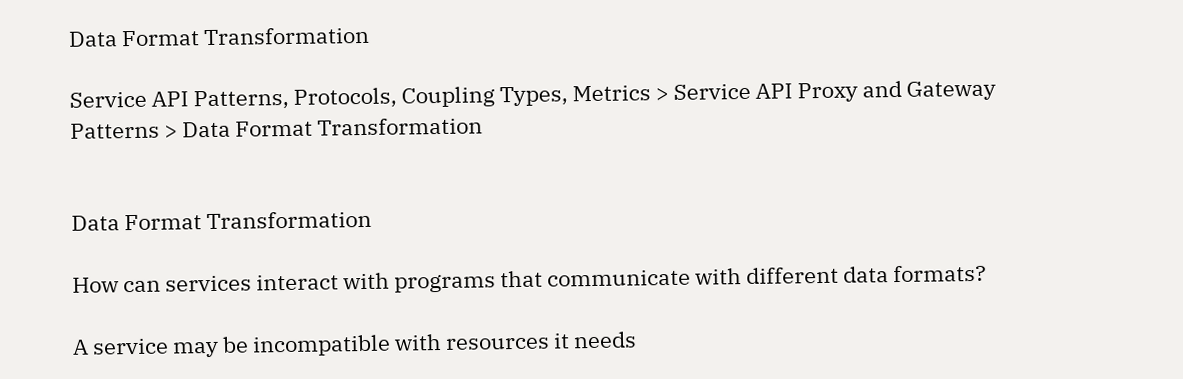Data Format Transformation

Service API Patterns, Protocols, Coupling Types, Metrics > Service API Proxy and Gateway Patterns > Data Format Transformation


Data Format Transformation

How can services interact with programs that communicate with different data formats?

A service may be incompatible with resources it needs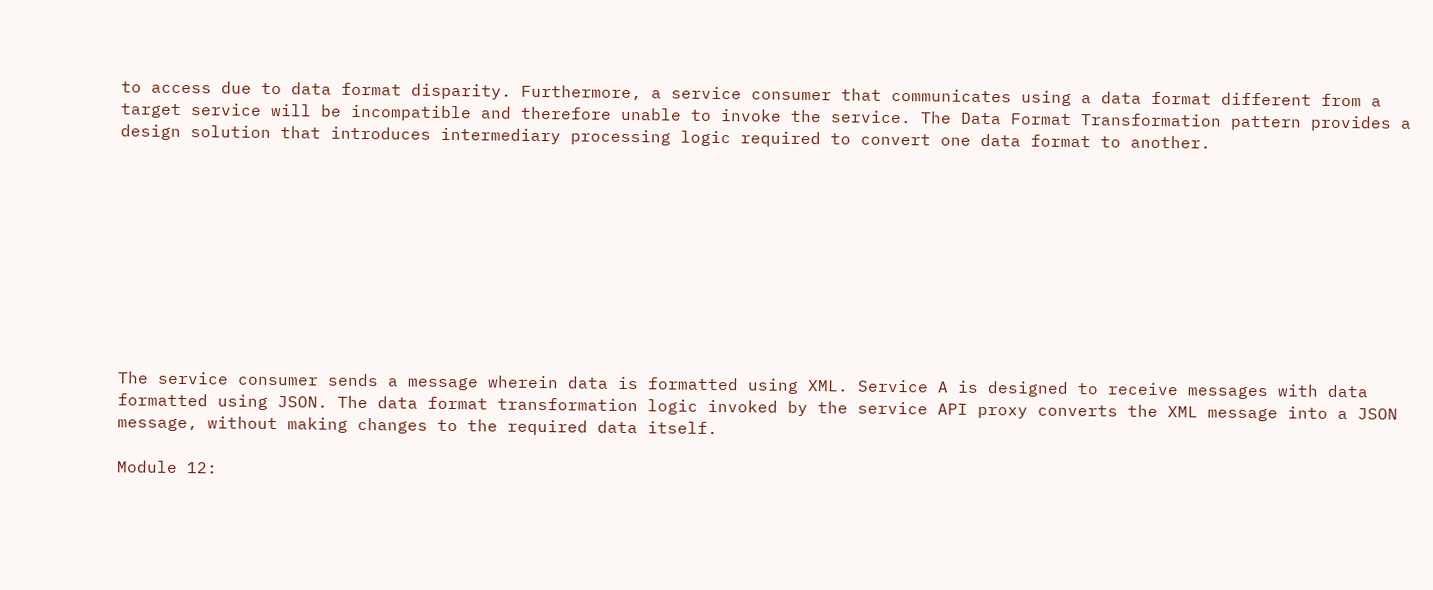to access due to data format disparity. Furthermore, a service consumer that communicates using a data format different from a target service will be incompatible and therefore unable to invoke the service. The Data Format Transformation pattern provides a design solution that introduces intermediary processing logic required to convert one data format to another.










The service consumer sends a message wherein data is formatted using XML. Service A is designed to receive messages with data formatted using JSON. The data format transformation logic invoked by the service API proxy converts the XML message into a JSON message, without making changes to the required data itself.

Module 12: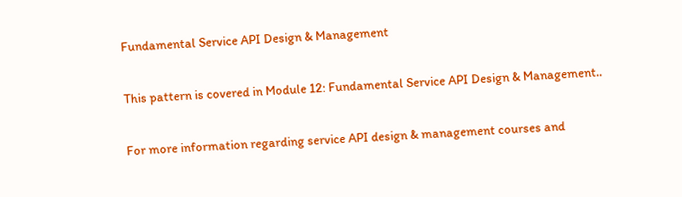Fundamental Service API Design & Management

This pattern is covered in Module 12: Fundamental Service API Design & Management..

For more information regarding service API design & management courses and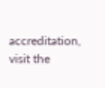accreditation, visit the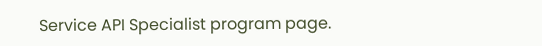Service API Specialist program page.